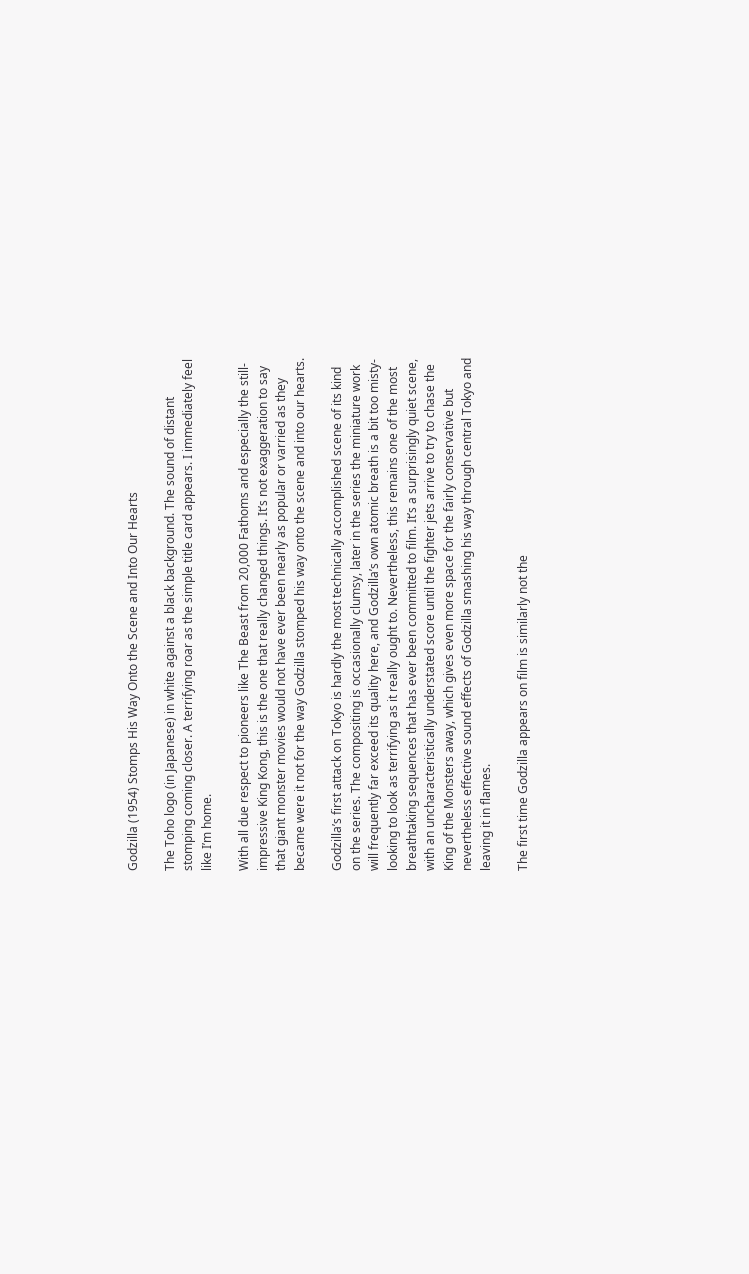Godzilla (1954) Stomps His Way Onto the Scene and Into Our Hearts

The Toho logo (in Japanese) in white against a black background. The sound of distant stomping coming closer. A terrifying roar as the simple title card appears. I immediately feel like I’m home.

With all due respect to pioneers like The Beast from 20,000 Fathoms and especially the still-impressive King Kong, this is the one that really changed things. It’s not exaggeration to say that giant monster movies would not have ever been nearly as popular or varried as they became were it not for the way Godzilla stomped his way onto the scene and into our hearts.

Godzilla’s first attack on Tokyo is hardly the most technically accomplished scene of its kind on the series. The compositing is occasionally clumsy, later in the series the miniature work will frequently far exceed its quality here, and Godzilla’s own atomic breath is a bit too misty-looking to look as terrifying as it really ought to. Nevertheless, this remains one of the most breathtaking sequences that has ever been committed to film. It’s a surprisingly quiet scene, with an uncharacteristically understated score until the fighter jets arrive to try to chase the King of the Monsters away, which gives even more space for the fairly conservative but nevertheless effective sound effects of Godzilla smashing his way through central Tokyo and leaving it in flames.

The first time Godzilla appears on film is similarly not the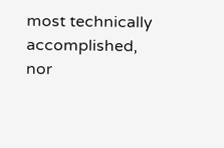most technically accomplished, nor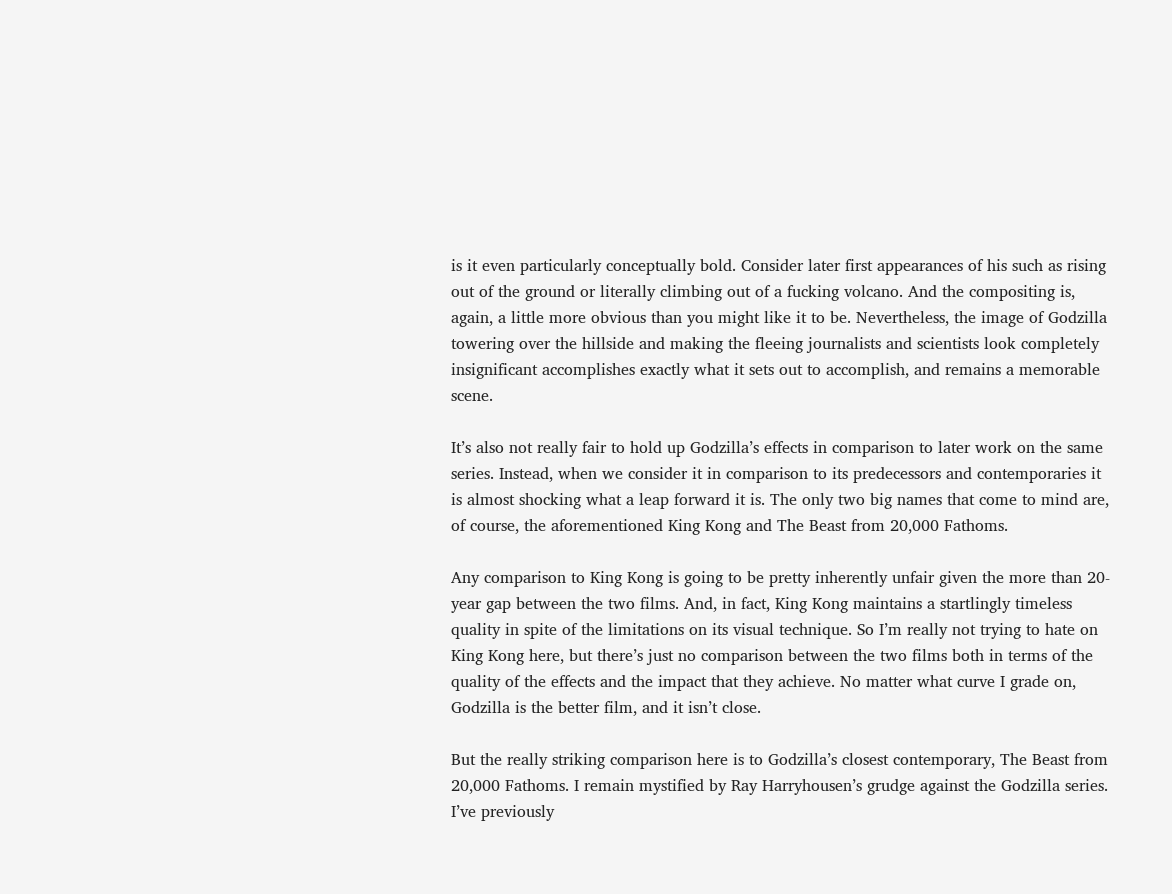is it even particularly conceptually bold. Consider later first appearances of his such as rising out of the ground or literally climbing out of a fucking volcano. And the compositing is, again, a little more obvious than you might like it to be. Nevertheless, the image of Godzilla towering over the hillside and making the fleeing journalists and scientists look completely insignificant accomplishes exactly what it sets out to accomplish, and remains a memorable scene.

It’s also not really fair to hold up Godzilla’s effects in comparison to later work on the same series. Instead, when we consider it in comparison to its predecessors and contemporaries it is almost shocking what a leap forward it is. The only two big names that come to mind are, of course, the aforementioned King Kong and The Beast from 20,000 Fathoms.

Any comparison to King Kong is going to be pretty inherently unfair given the more than 20-year gap between the two films. And, in fact, King Kong maintains a startlingly timeless quality in spite of the limitations on its visual technique. So I’m really not trying to hate on King Kong here, but there’s just no comparison between the two films both in terms of the quality of the effects and the impact that they achieve. No matter what curve I grade on, Godzilla is the better film, and it isn’t close.

But the really striking comparison here is to Godzilla’s closest contemporary, The Beast from 20,000 Fathoms. I remain mystified by Ray Harryhousen’s grudge against the Godzilla series. I’ve previously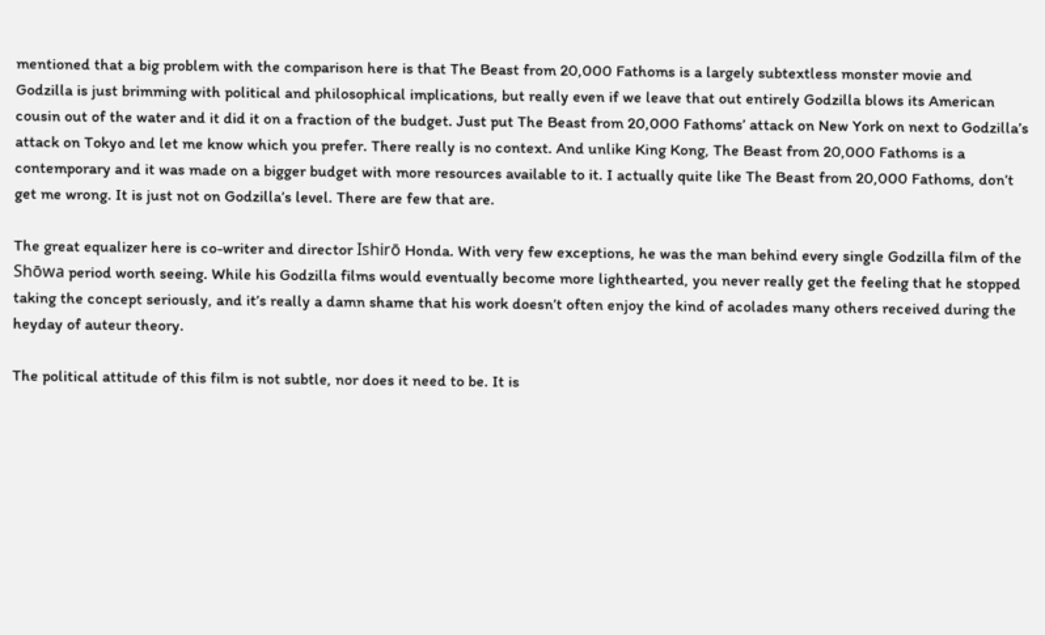mentioned that a big problem with the comparison here is that The Beast from 20,000 Fathoms is a largely subtextless monster movie and Godzilla is just brimming with political and philosophical implications, but really even if we leave that out entirely Godzilla blows its American cousin out of the water and it did it on a fraction of the budget. Just put The Beast from 20,000 Fathoms’ attack on New York on next to Godzilla’s attack on Tokyo and let me know which you prefer. There really is no context. And unlike King Kong, The Beast from 20,000 Fathoms is a contemporary and it was made on a bigger budget with more resources available to it. I actually quite like The Beast from 20,000 Fathoms, don’t get me wrong. It is just not on Godzilla’s level. There are few that are.

The great equalizer here is co-writer and director Ishirō Honda. With very few exceptions, he was the man behind every single Godzilla film of the Shōwa period worth seeing. While his Godzilla films would eventually become more lighthearted, you never really get the feeling that he stopped taking the concept seriously, and it’s really a damn shame that his work doesn’t often enjoy the kind of acolades many others received during the heyday of auteur theory.

The political attitude of this film is not subtle, nor does it need to be. It is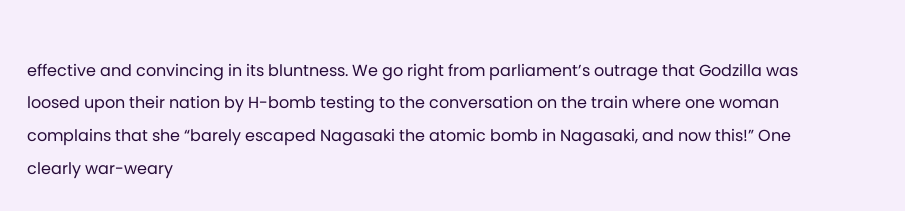effective and convincing in its bluntness. We go right from parliament’s outrage that Godzilla was loosed upon their nation by H-bomb testing to the conversation on the train where one woman complains that she “barely escaped Nagasaki the atomic bomb in Nagasaki, and now this!” One clearly war-weary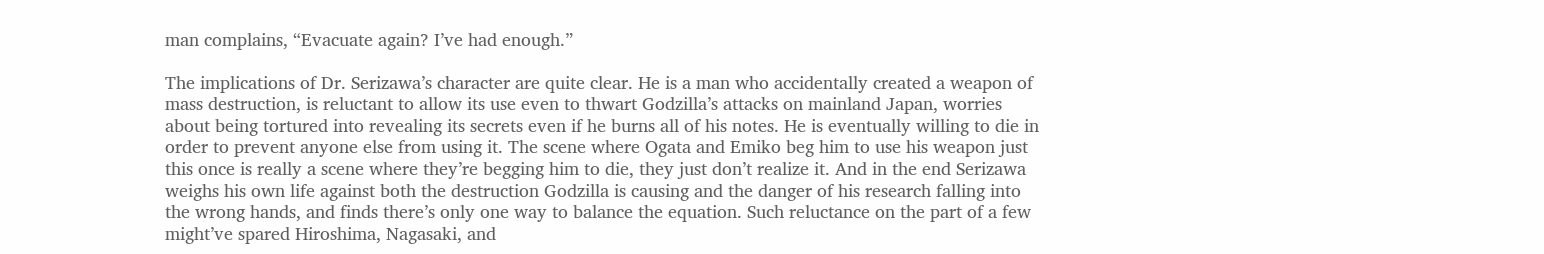man complains, “Evacuate again? I’ve had enough.”

The implications of Dr. Serizawa’s character are quite clear. He is a man who accidentally created a weapon of mass destruction, is reluctant to allow its use even to thwart Godzilla’s attacks on mainland Japan, worries about being tortured into revealing its secrets even if he burns all of his notes. He is eventually willing to die in order to prevent anyone else from using it. The scene where Ogata and Emiko beg him to use his weapon just this once is really a scene where they’re begging him to die, they just don’t realize it. And in the end Serizawa weighs his own life against both the destruction Godzilla is causing and the danger of his research falling into the wrong hands, and finds there’s only one way to balance the equation. Such reluctance on the part of a few might’ve spared Hiroshima, Nagasaki, and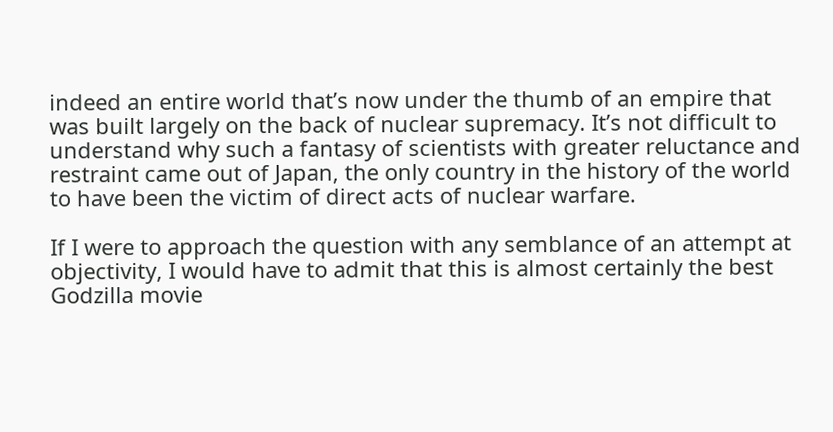indeed an entire world that’s now under the thumb of an empire that was built largely on the back of nuclear supremacy. It’s not difficult to understand why such a fantasy of scientists with greater reluctance and restraint came out of Japan, the only country in the history of the world to have been the victim of direct acts of nuclear warfare.

If I were to approach the question with any semblance of an attempt at objectivity, I would have to admit that this is almost certainly the best Godzilla movie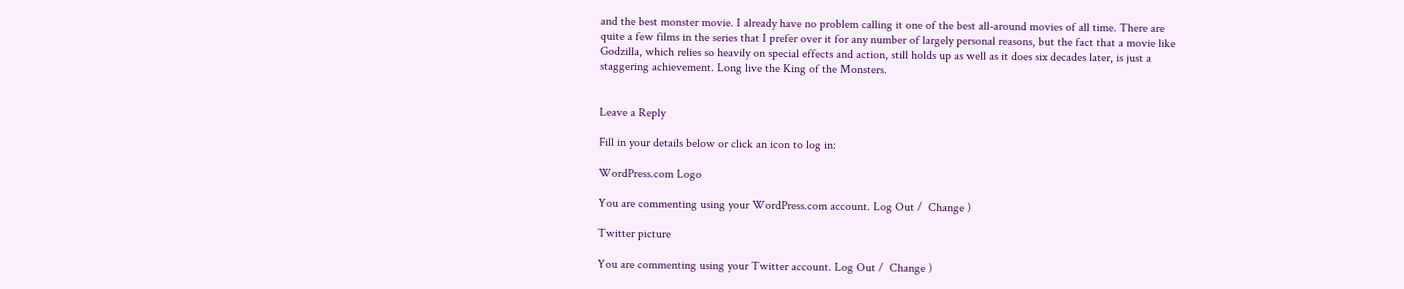and the best monster movie. I already have no problem calling it one of the best all-around movies of all time. There are quite a few films in the series that I prefer over it for any number of largely personal reasons, but the fact that a movie like Godzilla, which relies so heavily on special effects and action, still holds up as well as it does six decades later, is just a staggering achievement. Long live the King of the Monsters.


Leave a Reply

Fill in your details below or click an icon to log in:

WordPress.com Logo

You are commenting using your WordPress.com account. Log Out /  Change )

Twitter picture

You are commenting using your Twitter account. Log Out /  Change )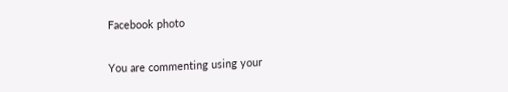Facebook photo

You are commenting using your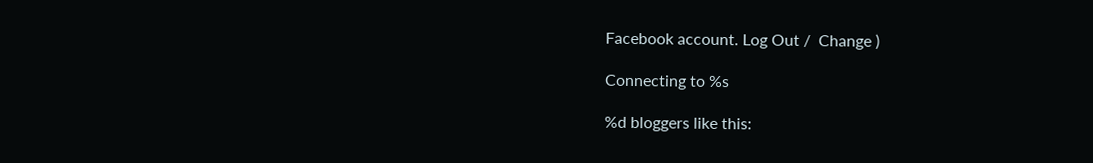Facebook account. Log Out /  Change )

Connecting to %s

%d bloggers like this: